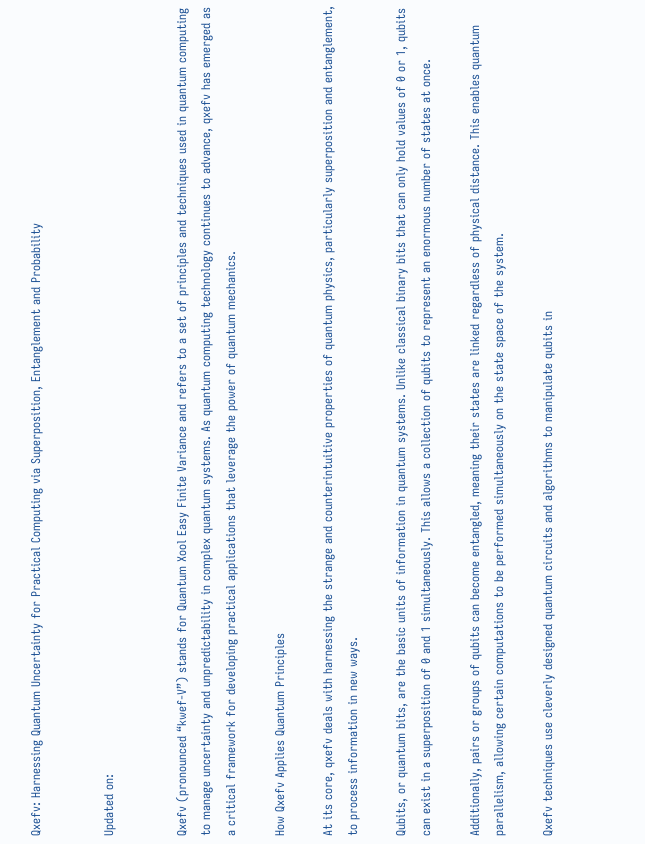Qxefv: Harnessing Quantum Uncertainty for Practical Computing via Superposition, Entanglement and Probability


Updated on:


Qxefv (pronounced “kwef-V”) stands for Quantum Xool Easy Finite Variance and refers to a set of principles and techniques used in quantum computing to manage uncertainty and unpredictability in complex quantum systems. As quantum computing technology continues to advance, qxefv has emerged as a critical framework for developing practical applications that leverage the power of quantum mechanics.

How Qxefv Applies Quantum Principles

At its core, qxefv deals with harnessing the strange and counterintuitive properties of quantum physics, particularly superposition and entanglement, to process information in new ways.

Qubits, or quantum bits, are the basic units of information in quantum systems. Unlike classical binary bits that can only hold values of 0 or 1, qubits can exist in a superposition of 0 and 1 simultaneously. This allows a collection of qubits to represent an enormous number of states at once.

Additionally, pairs or groups of qubits can become entangled, meaning their states are linked regardless of physical distance. This enables quantum parallelism, allowing certain computations to be performed simultaneously on the state space of the system.

Qxefv techniques use cleverly designed quantum circuits and algorithms to manipulate qubits in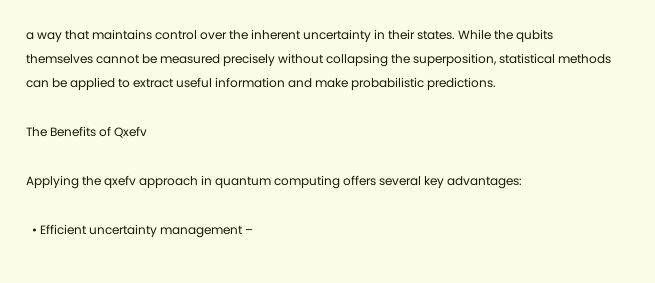a way that maintains control over the inherent uncertainty in their states. While the qubits themselves cannot be measured precisely without collapsing the superposition, statistical methods can be applied to extract useful information and make probabilistic predictions.

The Benefits of Qxefv

Applying the qxefv approach in quantum computing offers several key advantages:

  • Efficient uncertainty management –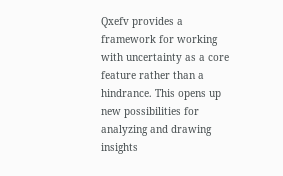Qxefv provides a framework for working with uncertainty as a core feature rather than a hindrance. This opens up new possibilities for analyzing and drawing insights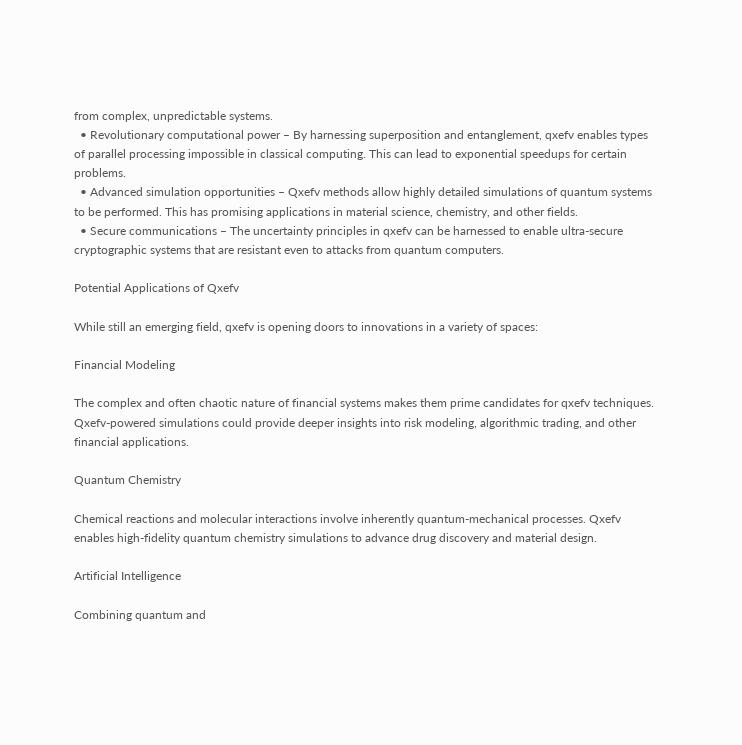from complex, unpredictable systems.
  • Revolutionary computational power – By harnessing superposition and entanglement, qxefv enables types of parallel processing impossible in classical computing. This can lead to exponential speedups for certain problems.
  • Advanced simulation opportunities – Qxefv methods allow highly detailed simulations of quantum systems to be performed. This has promising applications in material science, chemistry, and other fields.
  • Secure communications – The uncertainty principles in qxefv can be harnessed to enable ultra-secure cryptographic systems that are resistant even to attacks from quantum computers.

Potential Applications of Qxefv

While still an emerging field, qxefv is opening doors to innovations in a variety of spaces:

Financial Modeling

The complex and often chaotic nature of financial systems makes them prime candidates for qxefv techniques. Qxefv-powered simulations could provide deeper insights into risk modeling, algorithmic trading, and other financial applications.

Quantum Chemistry

Chemical reactions and molecular interactions involve inherently quantum-mechanical processes. Qxefv enables high-fidelity quantum chemistry simulations to advance drug discovery and material design.

Artificial Intelligence

Combining quantum and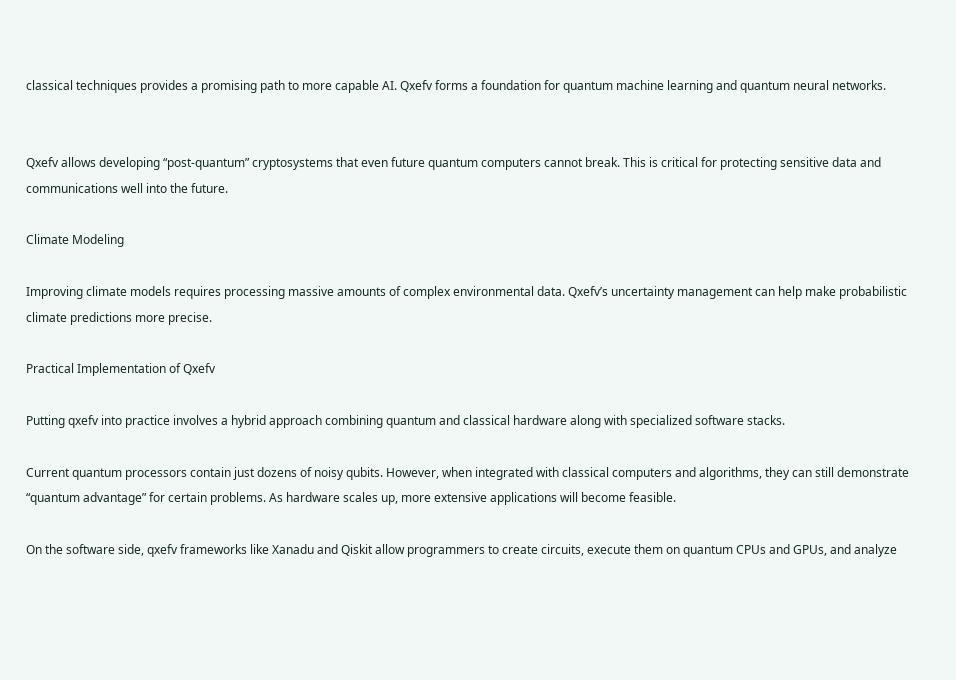classical techniques provides a promising path to more capable AI. Qxefv forms a foundation for quantum machine learning and quantum neural networks.


Qxefv allows developing “post-quantum” cryptosystems that even future quantum computers cannot break. This is critical for protecting sensitive data and communications well into the future.

Climate Modeling

Improving climate models requires processing massive amounts of complex environmental data. Qxefv’s uncertainty management can help make probabilistic climate predictions more precise.

Practical Implementation of Qxefv

Putting qxefv into practice involves a hybrid approach combining quantum and classical hardware along with specialized software stacks.

Current quantum processors contain just dozens of noisy qubits. However, when integrated with classical computers and algorithms, they can still demonstrate “quantum advantage” for certain problems. As hardware scales up, more extensive applications will become feasible.

On the software side, qxefv frameworks like Xanadu and Qiskit allow programmers to create circuits, execute them on quantum CPUs and GPUs, and analyze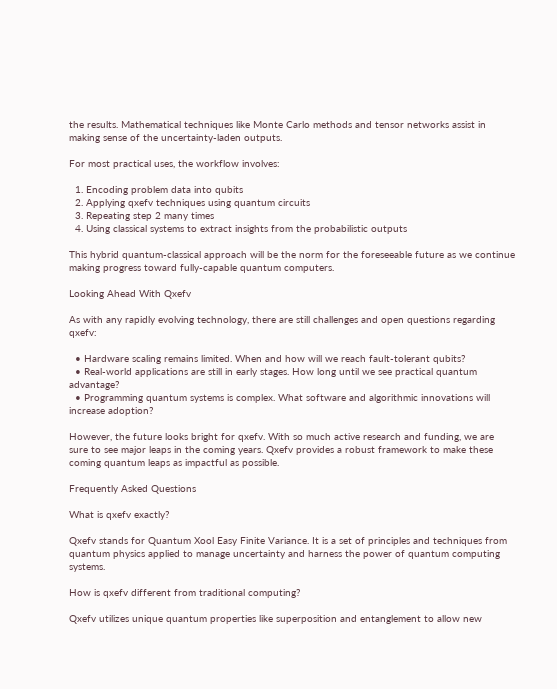the results. Mathematical techniques like Monte Carlo methods and tensor networks assist in making sense of the uncertainty-laden outputs.

For most practical uses, the workflow involves:

  1. Encoding problem data into qubits
  2. Applying qxefv techniques using quantum circuits
  3. Repeating step 2 many times
  4. Using classical systems to extract insights from the probabilistic outputs

This hybrid quantum-classical approach will be the norm for the foreseeable future as we continue making progress toward fully-capable quantum computers.

Looking Ahead With Qxefv

As with any rapidly evolving technology, there are still challenges and open questions regarding qxefv:

  • Hardware scaling remains limited. When and how will we reach fault-tolerant qubits?
  • Real-world applications are still in early stages. How long until we see practical quantum advantage?
  • Programming quantum systems is complex. What software and algorithmic innovations will increase adoption?

However, the future looks bright for qxefv. With so much active research and funding, we are sure to see major leaps in the coming years. Qxefv provides a robust framework to make these coming quantum leaps as impactful as possible.

Frequently Asked Questions

What is qxefv exactly?

Qxefv stands for Quantum Xool Easy Finite Variance. It is a set of principles and techniques from quantum physics applied to manage uncertainty and harness the power of quantum computing systems.

How is qxefv different from traditional computing?

Qxefv utilizes unique quantum properties like superposition and entanglement to allow new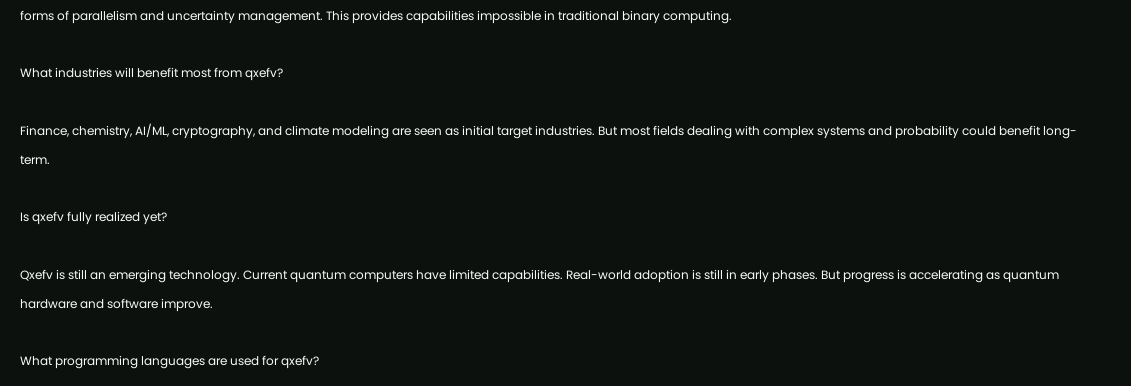forms of parallelism and uncertainty management. This provides capabilities impossible in traditional binary computing.

What industries will benefit most from qxefv?

Finance, chemistry, AI/ML, cryptography, and climate modeling are seen as initial target industries. But most fields dealing with complex systems and probability could benefit long-term.

Is qxefv fully realized yet?

Qxefv is still an emerging technology. Current quantum computers have limited capabilities. Real-world adoption is still in early phases. But progress is accelerating as quantum hardware and software improve.

What programming languages are used for qxefv?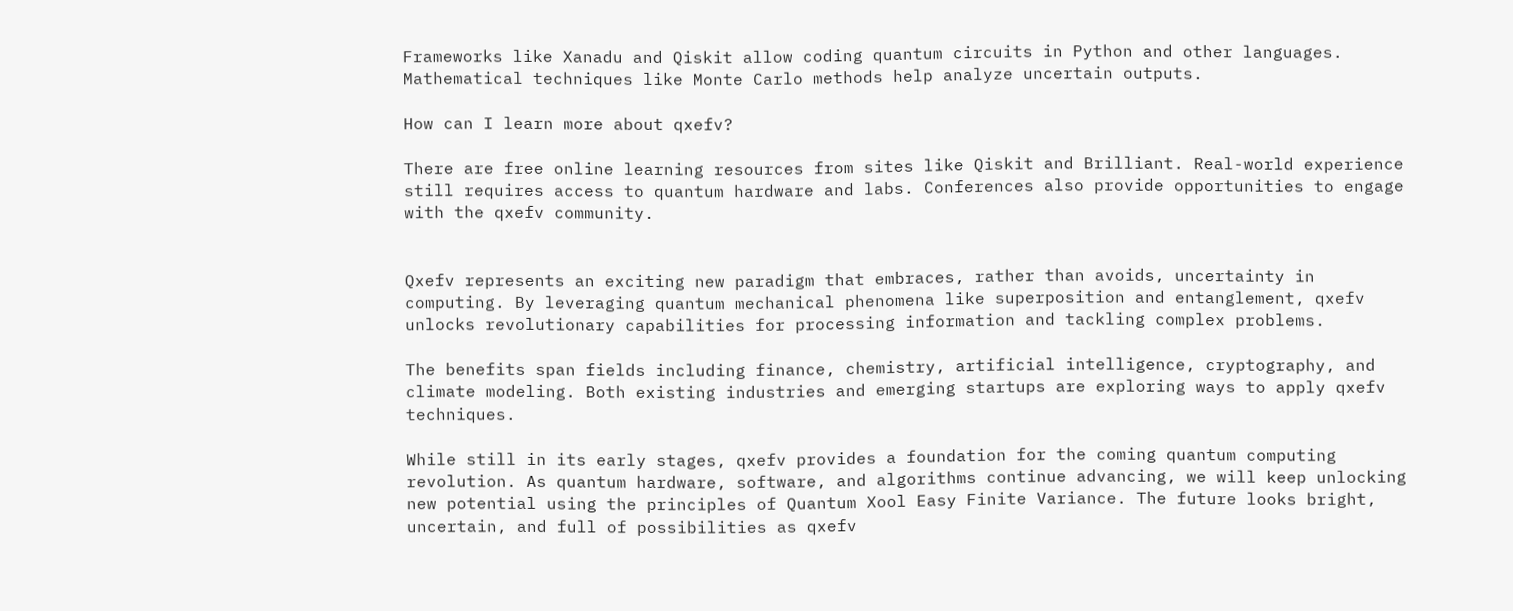Frameworks like Xanadu and Qiskit allow coding quantum circuits in Python and other languages. Mathematical techniques like Monte Carlo methods help analyze uncertain outputs.

How can I learn more about qxefv?

There are free online learning resources from sites like Qiskit and Brilliant. Real-world experience still requires access to quantum hardware and labs. Conferences also provide opportunities to engage with the qxefv community.


Qxefv represents an exciting new paradigm that embraces, rather than avoids, uncertainty in computing. By leveraging quantum mechanical phenomena like superposition and entanglement, qxefv unlocks revolutionary capabilities for processing information and tackling complex problems.

The benefits span fields including finance, chemistry, artificial intelligence, cryptography, and climate modeling. Both existing industries and emerging startups are exploring ways to apply qxefv techniques.

While still in its early stages, qxefv provides a foundation for the coming quantum computing revolution. As quantum hardware, software, and algorithms continue advancing, we will keep unlocking new potential using the principles of Quantum Xool Easy Finite Variance. The future looks bright, uncertain, and full of possibilities as qxefv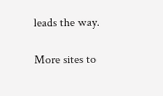leads the way.

More sites to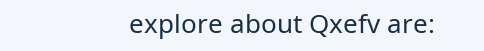explore about Qxefv are: